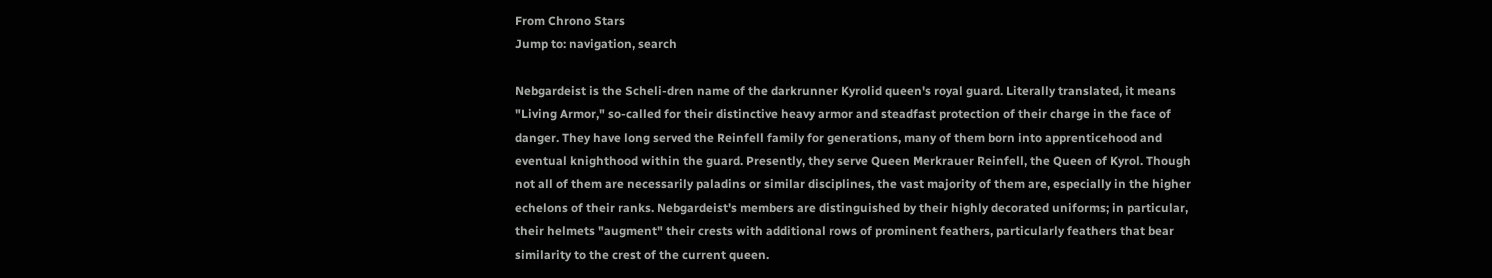From Chrono Stars
Jump to: navigation, search

Nebgardeist is the Scheli-dren name of the darkrunner Kyrolid queen's royal guard. Literally translated, it means "Living Armor," so-called for their distinctive heavy armor and steadfast protection of their charge in the face of danger. They have long served the Reinfell family for generations, many of them born into apprenticehood and eventual knighthood within the guard. Presently, they serve Queen Merkrauer Reinfell, the Queen of Kyrol. Though not all of them are necessarily paladins or similar disciplines, the vast majority of them are, especially in the higher echelons of their ranks. Nebgardeist's members are distinguished by their highly decorated uniforms; in particular, their helmets "augment" their crests with additional rows of prominent feathers, particularly feathers that bear similarity to the crest of the current queen.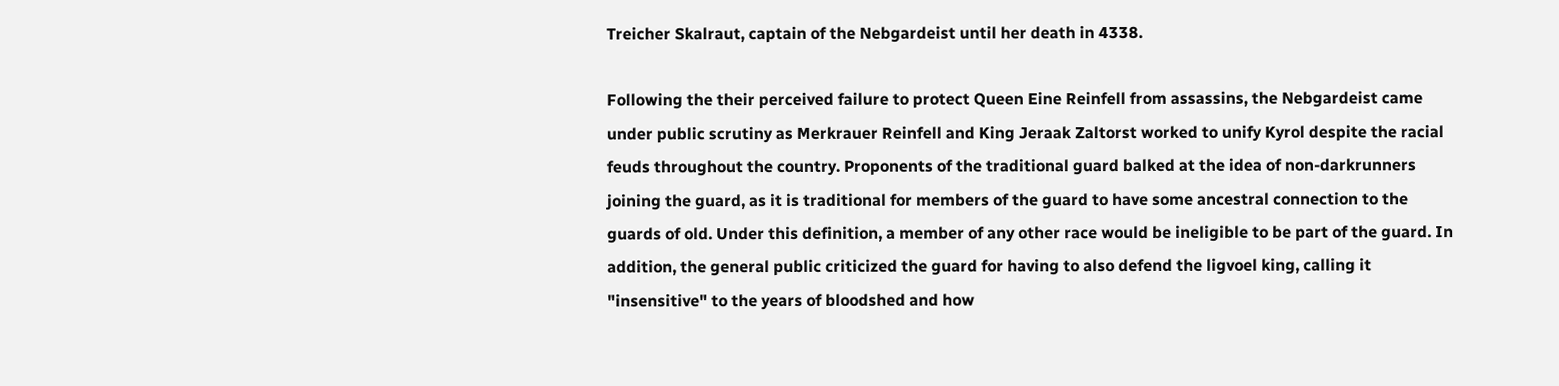Treicher Skalraut, captain of the Nebgardeist until her death in 4338.

Following the their perceived failure to protect Queen Eine Reinfell from assassins, the Nebgardeist came under public scrutiny as Merkrauer Reinfell and King Jeraak Zaltorst worked to unify Kyrol despite the racial feuds throughout the country. Proponents of the traditional guard balked at the idea of non-darkrunners joining the guard, as it is traditional for members of the guard to have some ancestral connection to the guards of old. Under this definition, a member of any other race would be ineligible to be part of the guard. In addition, the general public criticized the guard for having to also defend the ligvoel king, calling it "insensitive" to the years of bloodshed and how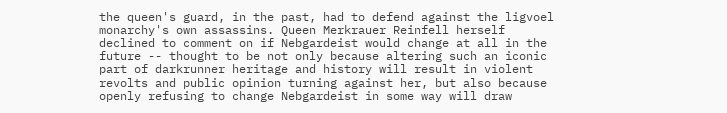the queen's guard, in the past, had to defend against the ligvoel monarchy's own assassins. Queen Merkrauer Reinfell herself declined to comment on if Nebgardeist would change at all in the future -- thought to be not only because altering such an iconic part of darkrunner heritage and history will result in violent revolts and public opinion turning against her, but also because openly refusing to change Nebgardeist in some way will draw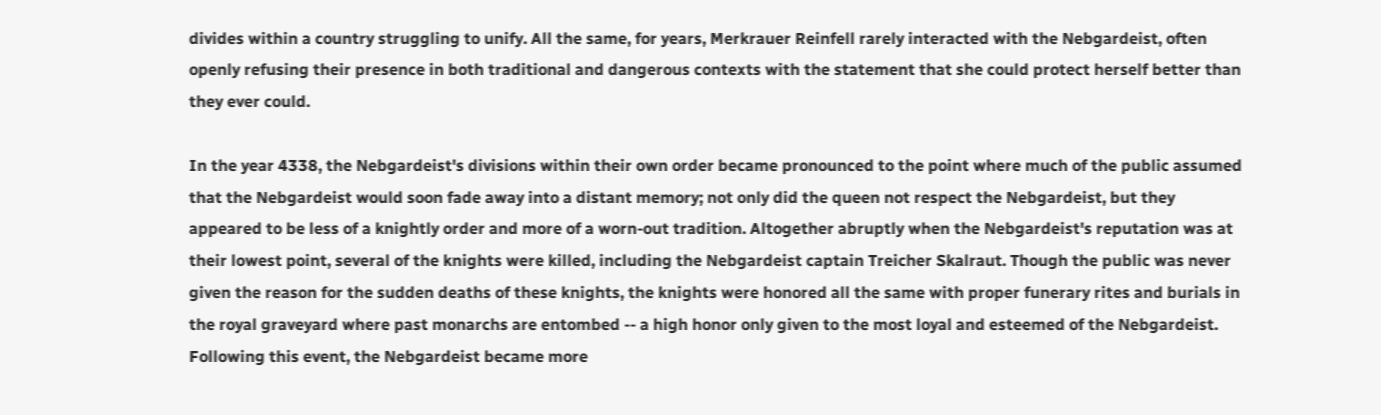divides within a country struggling to unify. All the same, for years, Merkrauer Reinfell rarely interacted with the Nebgardeist, often openly refusing their presence in both traditional and dangerous contexts with the statement that she could protect herself better than they ever could.

In the year 4338, the Nebgardeist's divisions within their own order became pronounced to the point where much of the public assumed that the Nebgardeist would soon fade away into a distant memory; not only did the queen not respect the Nebgardeist, but they appeared to be less of a knightly order and more of a worn-out tradition. Altogether abruptly when the Nebgardeist's reputation was at their lowest point, several of the knights were killed, including the Nebgardeist captain Treicher Skalraut. Though the public was never given the reason for the sudden deaths of these knights, the knights were honored all the same with proper funerary rites and burials in the royal graveyard where past monarchs are entombed -- a high honor only given to the most loyal and esteemed of the Nebgardeist. Following this event, the Nebgardeist became more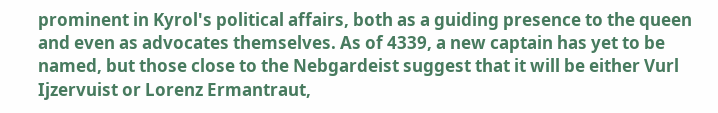prominent in Kyrol's political affairs, both as a guiding presence to the queen and even as advocates themselves. As of 4339, a new captain has yet to be named, but those close to the Nebgardeist suggest that it will be either Vurl Ijzervuist or Lorenz Ermantraut,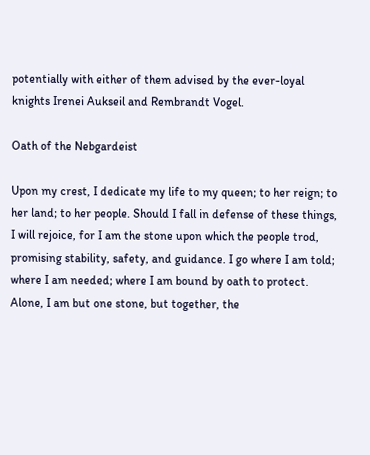potentially with either of them advised by the ever-loyal knights Irenei Aukseil and Rembrandt Vogel.

Oath of the Nebgardeist

Upon my crest, I dedicate my life to my queen; to her reign; to her land; to her people. Should I fall in defense of these things, I will rejoice, for I am the stone upon which the people trod, promising stability, safety, and guidance. I go where I am told; where I am needed; where I am bound by oath to protect. Alone, I am but one stone, but together, the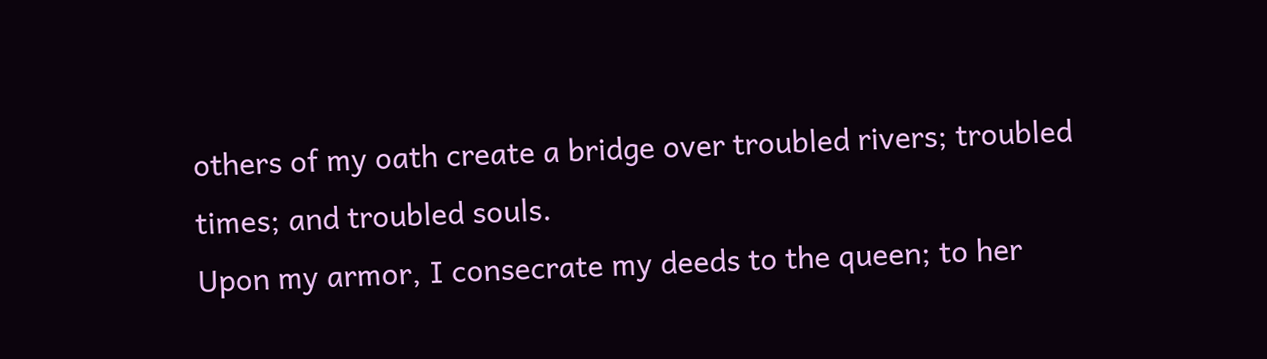others of my oath create a bridge over troubled rivers; troubled times; and troubled souls.
Upon my armor, I consecrate my deeds to the queen; to her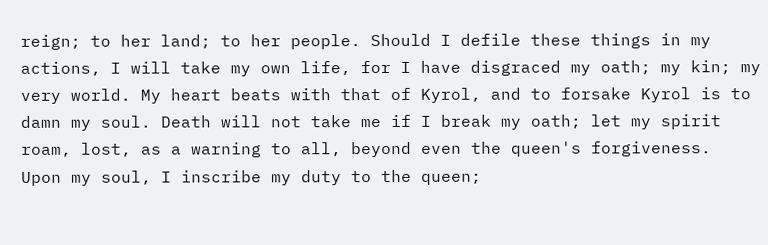reign; to her land; to her people. Should I defile these things in my actions, I will take my own life, for I have disgraced my oath; my kin; my very world. My heart beats with that of Kyrol, and to forsake Kyrol is to damn my soul. Death will not take me if I break my oath; let my spirit roam, lost, as a warning to all, beyond even the queen's forgiveness.
Upon my soul, I inscribe my duty to the queen;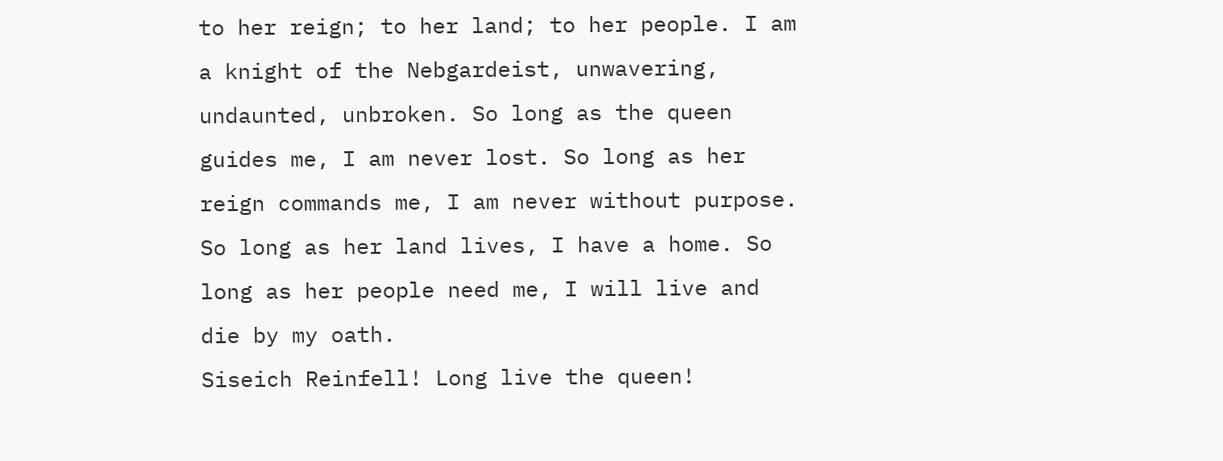to her reign; to her land; to her people. I am a knight of the Nebgardeist, unwavering, undaunted, unbroken. So long as the queen guides me, I am never lost. So long as her reign commands me, I am never without purpose. So long as her land lives, I have a home. So long as her people need me, I will live and die by my oath.
Siseich Reinfell! Long live the queen!